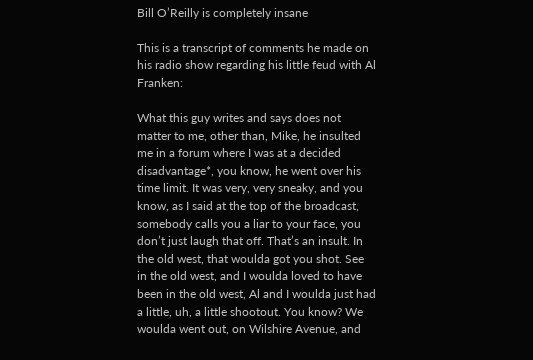Bill O’Reilly is completely insane

This is a transcript of comments he made on his radio show regarding his little feud with Al Franken:

What this guy writes and says does not matter to me, other than, Mike, he insulted me in a forum where I was at a decided disadvantage*, you know, he went over his time limit. It was very, very sneaky, and you know, as I said at the top of the broadcast, somebody calls you a liar to your face, you don’t just laugh that off. That’s an insult. In the old west, that woulda got you shot. See in the old west, and I woulda loved to have been in the old west, Al and I woulda just had a little, uh, a little shootout. You know? We woulda went out, on Wilshire Avenue, and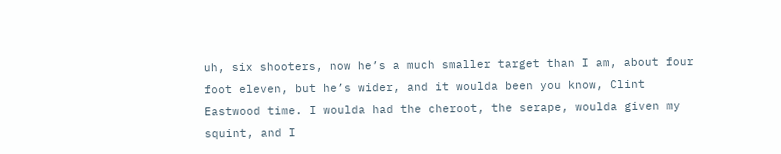uh, six shooters, now he’s a much smaller target than I am, about four foot eleven, but he’s wider, and it woulda been you know, Clint Eastwood time. I woulda had the cheroot, the serape, woulda given my squint, and I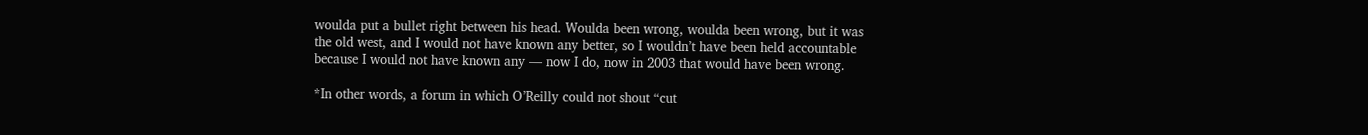woulda put a bullet right between his head. Woulda been wrong, woulda been wrong, but it was the old west, and I would not have known any better, so I wouldn’t have been held accountable because I would not have known any — now I do, now in 2003 that would have been wrong.

*In other words, a forum in which O’Reilly could not shout “cut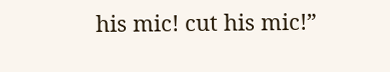his mic! cut his mic!”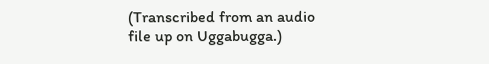(Transcribed from an audio file up on Uggabugga.)